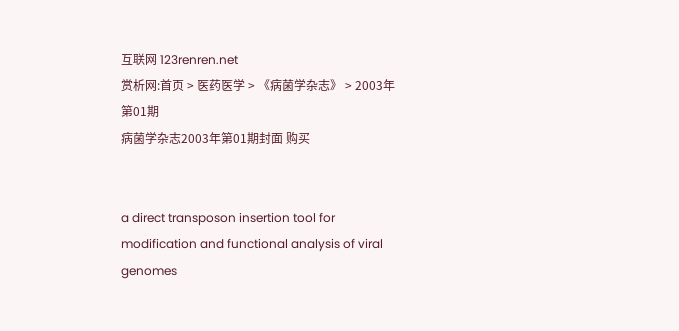互联网 123renren.net
赏析网:首页 > 医药医学 > 《病菌学杂志》 > 2003年第01期
病菌学杂志2003年第01期封面 购买


a direct transposon insertion tool for modification and functional analysis of viral genomes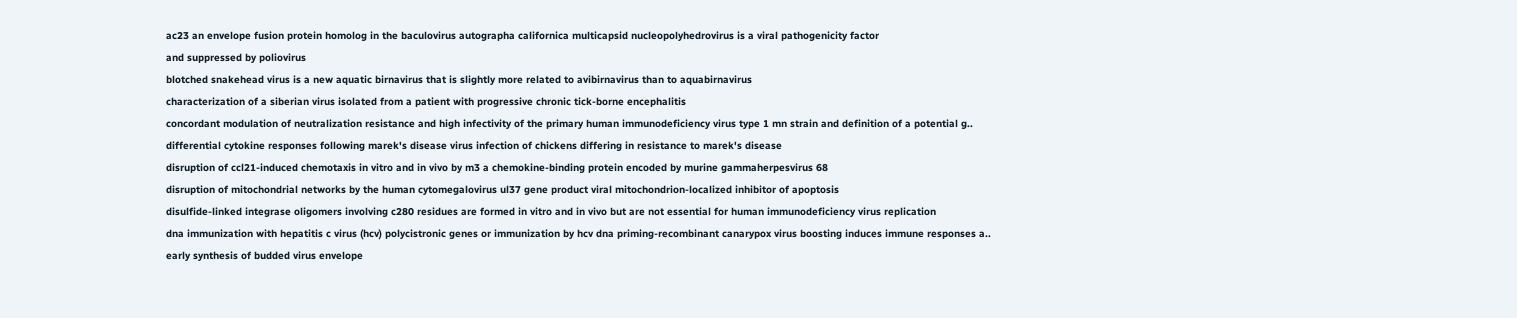ac23 an envelope fusion protein homolog in the baculovirus autographa californica multicapsid nucleopolyhedrovirus is a viral pathogenicity factor
and suppressed by poliovirus
blotched snakehead virus is a new aquatic birnavirus that is slightly more related to avibirnavirus than to aquabirnavirus
characterization of a siberian virus isolated from a patient with progressive chronic tick-borne encephalitis
concordant modulation of neutralization resistance and high infectivity of the primary human immunodeficiency virus type 1 mn strain and definition of a potential g..
differential cytokine responses following marek's disease virus infection of chickens differing in resistance to marek's disease
disruption of ccl21-induced chemotaxis in vitro and in vivo by m3 a chemokine-binding protein encoded by murine gammaherpesvirus 68
disruption of mitochondrial networks by the human cytomegalovirus ul37 gene product viral mitochondrion-localized inhibitor of apoptosis
disulfide-linked integrase oligomers involving c280 residues are formed in vitro and in vivo but are not essential for human immunodeficiency virus replication
dna immunization with hepatitis c virus (hcv) polycistronic genes or immunization by hcv dna priming-recombinant canarypox virus boosting induces immune responses a..
early synthesis of budded virus envelope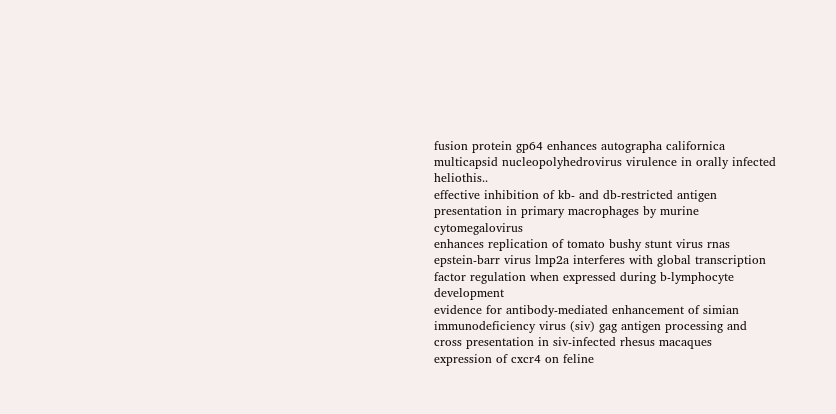fusion protein gp64 enhances autographa californica multicapsid nucleopolyhedrovirus virulence in orally infected heliothis..
effective inhibition of kb- and db-restricted antigen presentation in primary macrophages by murine cytomegalovirus
enhances replication of tomato bushy stunt virus rnas
epstein-barr virus lmp2a interferes with global transcription factor regulation when expressed during b-lymphocyte development
evidence for antibody-mediated enhancement of simian immunodeficiency virus (siv) gag antigen processing and cross presentation in siv-infected rhesus macaques
expression of cxcr4 on feline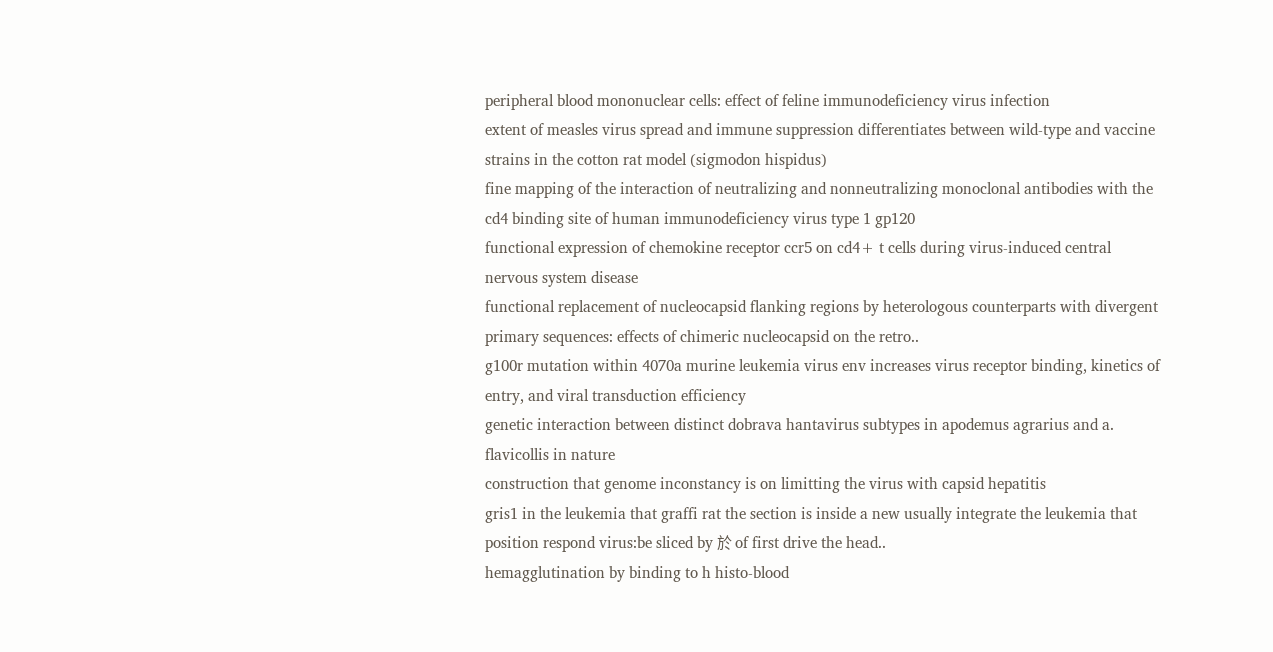peripheral blood mononuclear cells: effect of feline immunodeficiency virus infection
extent of measles virus spread and immune suppression differentiates between wild-type and vaccine strains in the cotton rat model (sigmodon hispidus)
fine mapping of the interaction of neutralizing and nonneutralizing monoclonal antibodies with the cd4 binding site of human immunodeficiency virus type 1 gp120
functional expression of chemokine receptor ccr5 on cd4+ t cells during virus-induced central nervous system disease
functional replacement of nucleocapsid flanking regions by heterologous counterparts with divergent primary sequences: effects of chimeric nucleocapsid on the retro..
g100r mutation within 4070a murine leukemia virus env increases virus receptor binding, kinetics of entry, and viral transduction efficiency
genetic interaction between distinct dobrava hantavirus subtypes in apodemus agrarius and a. flavicollis in nature
construction that genome inconstancy is on limitting the virus with capsid hepatitis
gris1 in the leukemia that graffi rat the section is inside a new usually integrate the leukemia that position respond virus:be sliced by 於 of first drive the head..
hemagglutination by binding to h histo-blood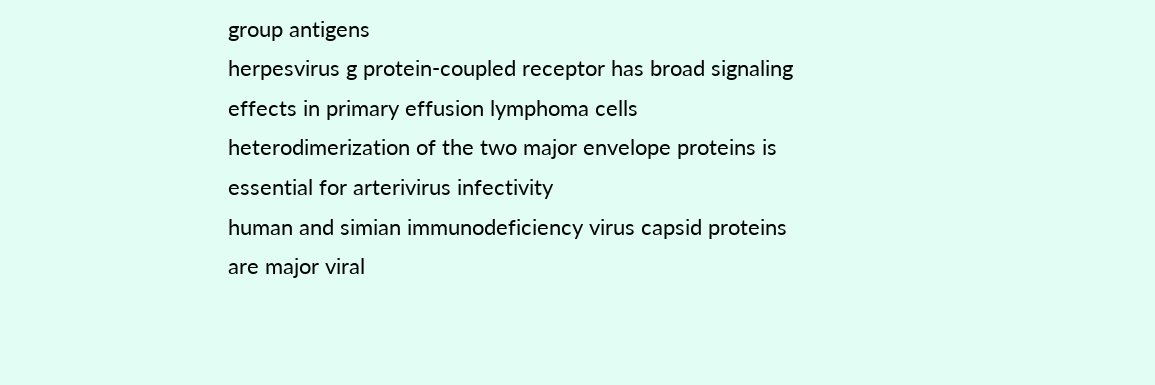group antigens
herpesvirus g protein-coupled receptor has broad signaling effects in primary effusion lymphoma cells
heterodimerization of the two major envelope proteins is essential for arterivirus infectivity
human and simian immunodeficiency virus capsid proteins are major viral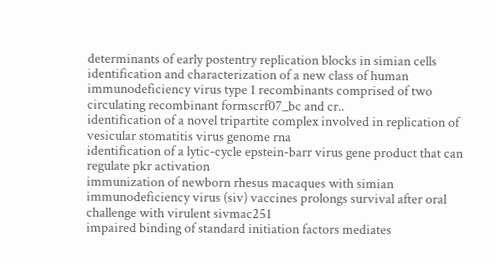determinants of early postentry replication blocks in simian cells
identification and characterization of a new class of human immunodeficiency virus type 1 recombinants comprised of two circulating recombinant formscrf07_bc and cr..
identification of a novel tripartite complex involved in replication of vesicular stomatitis virus genome rna
identification of a lytic-cycle epstein-barr virus gene product that can regulate pkr activation
immunization of newborn rhesus macaques with simian immunodeficiency virus (siv) vaccines prolongs survival after oral challenge with virulent sivmac251
impaired binding of standard initiation factors mediates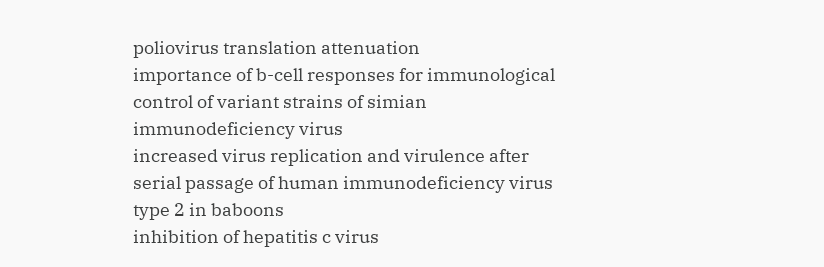poliovirus translation attenuation
importance of b-cell responses for immunological control of variant strains of simian immunodeficiency virus
increased virus replication and virulence after serial passage of human immunodeficiency virus type 2 in baboons
inhibition of hepatitis c virus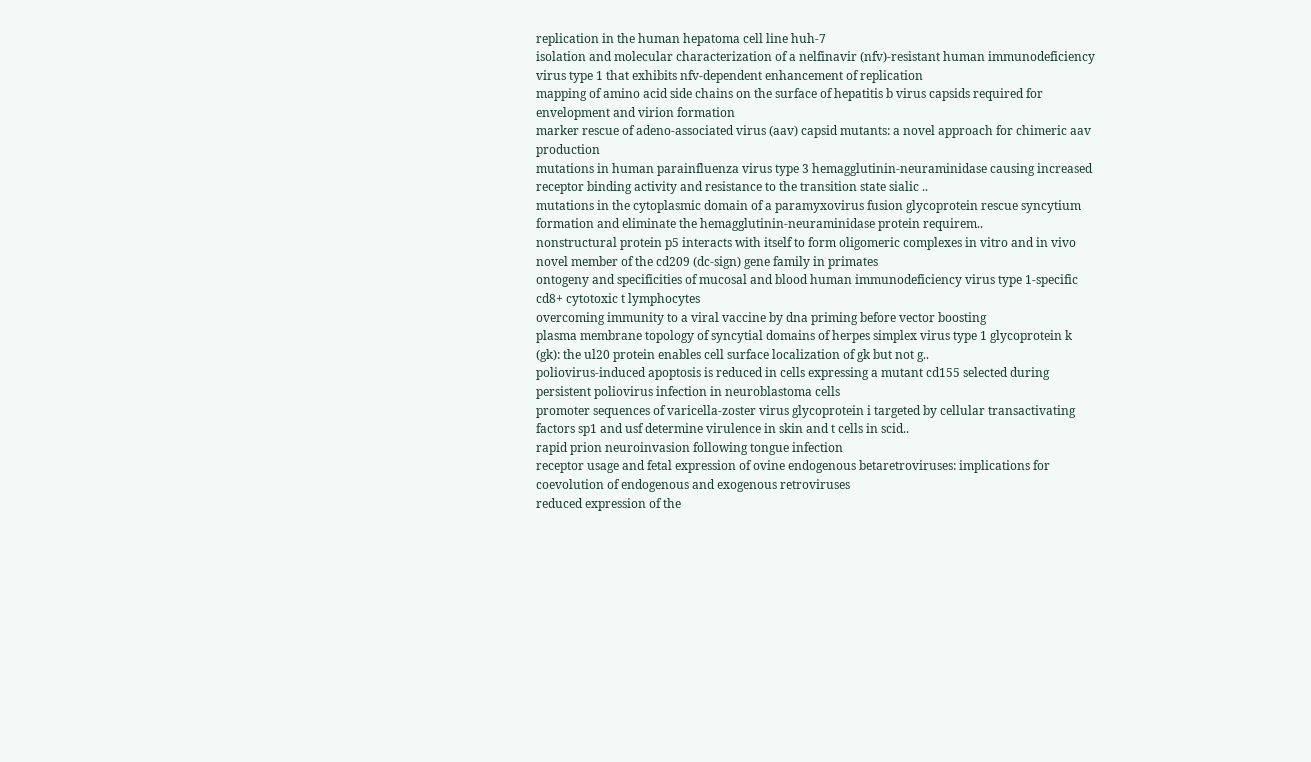replication in the human hepatoma cell line huh-7
isolation and molecular characterization of a nelfinavir (nfv)-resistant human immunodeficiency virus type 1 that exhibits nfv-dependent enhancement of replication
mapping of amino acid side chains on the surface of hepatitis b virus capsids required for envelopment and virion formation
marker rescue of adeno-associated virus (aav) capsid mutants: a novel approach for chimeric aav production
mutations in human parainfluenza virus type 3 hemagglutinin-neuraminidase causing increased receptor binding activity and resistance to the transition state sialic ..
mutations in the cytoplasmic domain of a paramyxovirus fusion glycoprotein rescue syncytium formation and eliminate the hemagglutinin-neuraminidase protein requirem..
nonstructural protein p5 interacts with itself to form oligomeric complexes in vitro and in vivo
novel member of the cd209 (dc-sign) gene family in primates
ontogeny and specificities of mucosal and blood human immunodeficiency virus type 1-specific cd8+ cytotoxic t lymphocytes
overcoming immunity to a viral vaccine by dna priming before vector boosting
plasma membrane topology of syncytial domains of herpes simplex virus type 1 glycoprotein k (gk): the ul20 protein enables cell surface localization of gk but not g..
poliovirus-induced apoptosis is reduced in cells expressing a mutant cd155 selected during persistent poliovirus infection in neuroblastoma cells
promoter sequences of varicella-zoster virus glycoprotein i targeted by cellular transactivating factors sp1 and usf determine virulence in skin and t cells in scid..
rapid prion neuroinvasion following tongue infection
receptor usage and fetal expression of ovine endogenous betaretroviruses: implications for coevolution of endogenous and exogenous retroviruses
reduced expression of the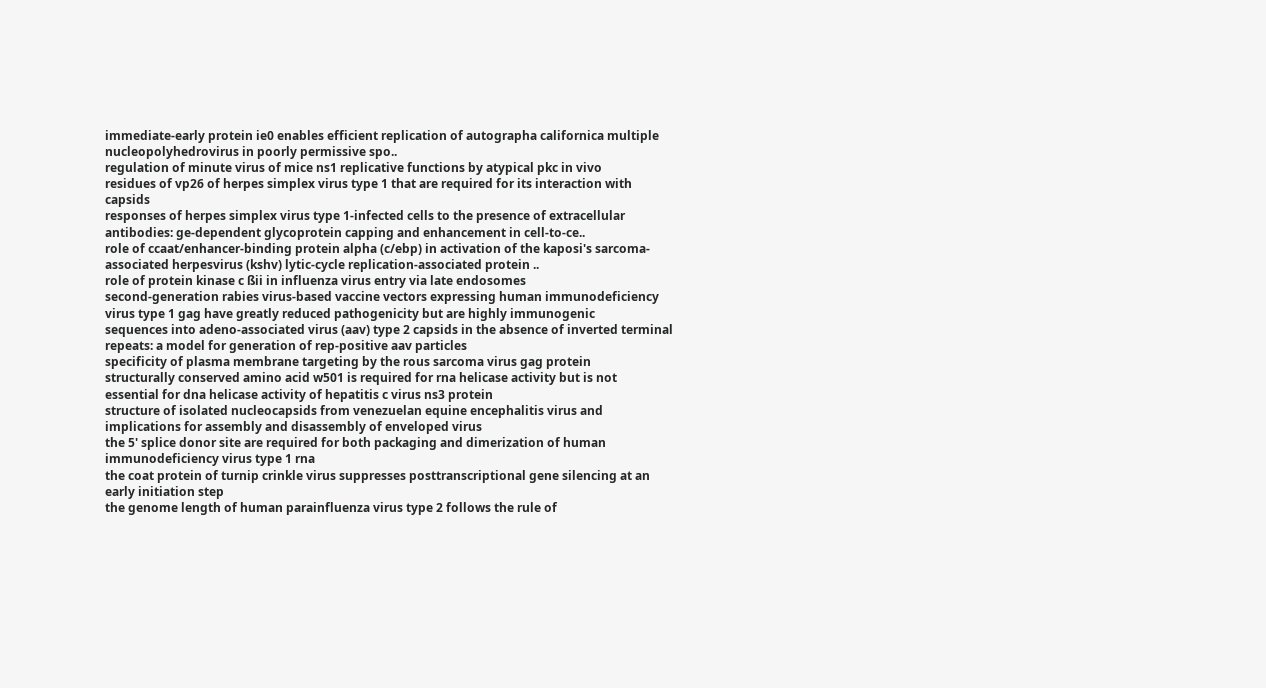immediate-early protein ie0 enables efficient replication of autographa californica multiple nucleopolyhedrovirus in poorly permissive spo..
regulation of minute virus of mice ns1 replicative functions by atypical pkc in vivo
residues of vp26 of herpes simplex virus type 1 that are required for its interaction with capsids
responses of herpes simplex virus type 1-infected cells to the presence of extracellular antibodies: ge-dependent glycoprotein capping and enhancement in cell-to-ce..
role of ccaat/enhancer-binding protein alpha (c/ebp) in activation of the kaposi's sarcoma-associated herpesvirus (kshv) lytic-cycle replication-associated protein ..
role of protein kinase c ßii in influenza virus entry via late endosomes
second-generation rabies virus-based vaccine vectors expressing human immunodeficiency virus type 1 gag have greatly reduced pathogenicity but are highly immunogenic
sequences into adeno-associated virus (aav) type 2 capsids in the absence of inverted terminal repeats: a model for generation of rep-positive aav particles
specificity of plasma membrane targeting by the rous sarcoma virus gag protein
structurally conserved amino acid w501 is required for rna helicase activity but is not essential for dna helicase activity of hepatitis c virus ns3 protein
structure of isolated nucleocapsids from venezuelan equine encephalitis virus and implications for assembly and disassembly of enveloped virus
the 5' splice donor site are required for both packaging and dimerization of human immunodeficiency virus type 1 rna
the coat protein of turnip crinkle virus suppresses posttranscriptional gene silencing at an early initiation step
the genome length of human parainfluenza virus type 2 follows the rule of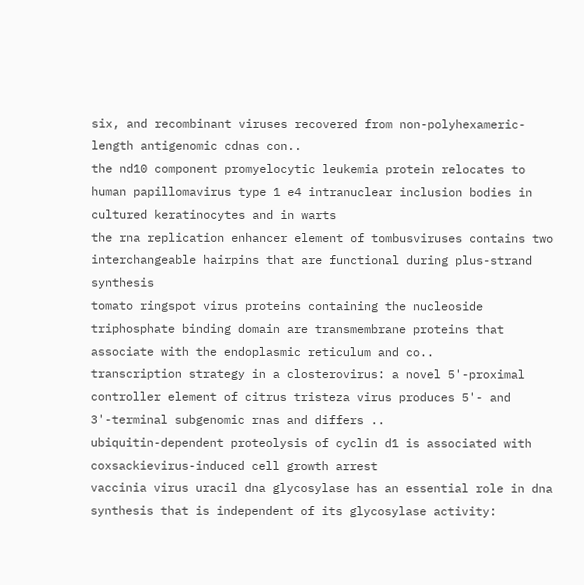six, and recombinant viruses recovered from non-polyhexameric-length antigenomic cdnas con..
the nd10 component promyelocytic leukemia protein relocates to human papillomavirus type 1 e4 intranuclear inclusion bodies in cultured keratinocytes and in warts
the rna replication enhancer element of tombusviruses contains two interchangeable hairpins that are functional during plus-strand synthesis
tomato ringspot virus proteins containing the nucleoside triphosphate binding domain are transmembrane proteins that associate with the endoplasmic reticulum and co..
transcription strategy in a closterovirus: a novel 5'-proximal controller element of citrus tristeza virus produces 5'- and 3'-terminal subgenomic rnas and differs ..
ubiquitin-dependent proteolysis of cyclin d1 is associated with coxsackievirus-induced cell growth arrest
vaccinia virus uracil dna glycosylase has an essential role in dna synthesis that is independent of its glycosylase activity: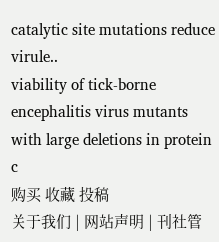catalytic site mutations reduce virule..
viability of tick-borne encephalitis virus mutants with large deletions in protein c
购买 收藏 投稿
关于我们 | 网站声明 | 刊社管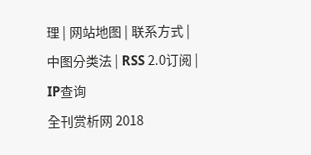理 | 网站地图 | 联系方式 | 中图分类法 | RSS 2.0订阅 | IP查询
全刊赏析网 2018